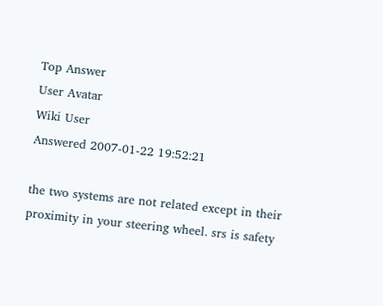Top Answer
User Avatar
Wiki User
Answered 2007-01-22 19:52:21

the two systems are not related except in their proximity in your steering wheel. srs is safety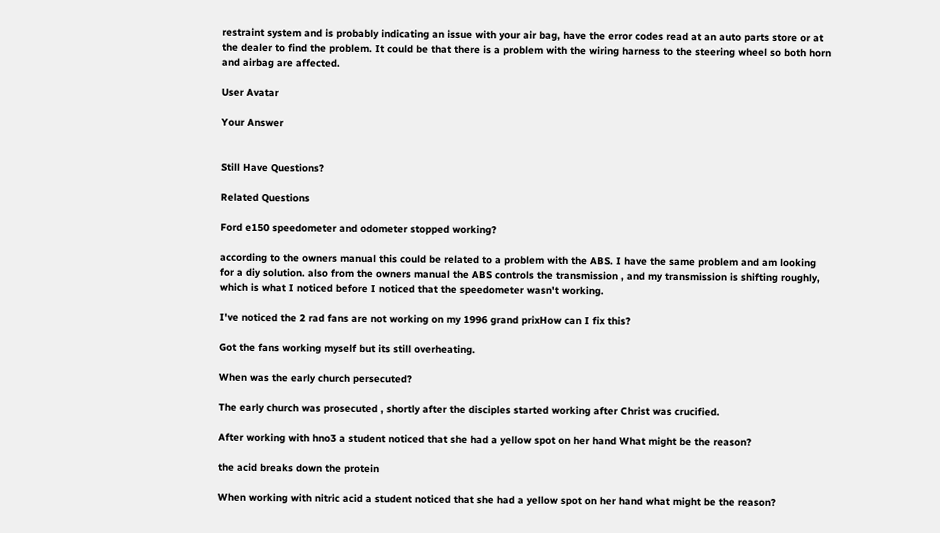restraint system and is probably indicating an issue with your air bag, have the error codes read at an auto parts store or at the dealer to find the problem. It could be that there is a problem with the wiring harness to the steering wheel so both horn and airbag are affected.

User Avatar

Your Answer


Still Have Questions?

Related Questions

Ford e150 speedometer and odometer stopped working?

according to the owners manual this could be related to a problem with the ABS. I have the same problem and am looking for a diy solution. also from the owners manual the ABS controls the transmission , and my transmission is shifting roughly, which is what I noticed before I noticed that the speedometer wasn't working.

I've noticed the 2 rad fans are not working on my 1996 grand prixHow can I fix this?

Got the fans working myself but its still overheating.

When was the early church persecuted?

The early church was prosecuted , shortly after the disciples started working after Christ was crucified.

After working with hno3 a student noticed that she had a yellow spot on her hand What might be the reason?

the acid breaks down the protein

When working with nitric acid a student noticed that she had a yellow spot on her hand what might be the reason?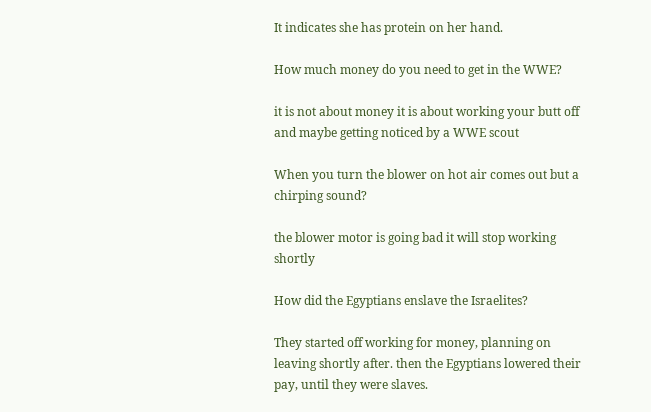It indicates she has protein on her hand.

How much money do you need to get in the WWE?

it is not about money it is about working your butt off and maybe getting noticed by a WWE scout

When you turn the blower on hot air comes out but a chirping sound?

the blower motor is going bad it will stop working shortly

How did the Egyptians enslave the Israelites?

They started off working for money, planning on leaving shortly after. then the Egyptians lowered their pay, until they were slaves.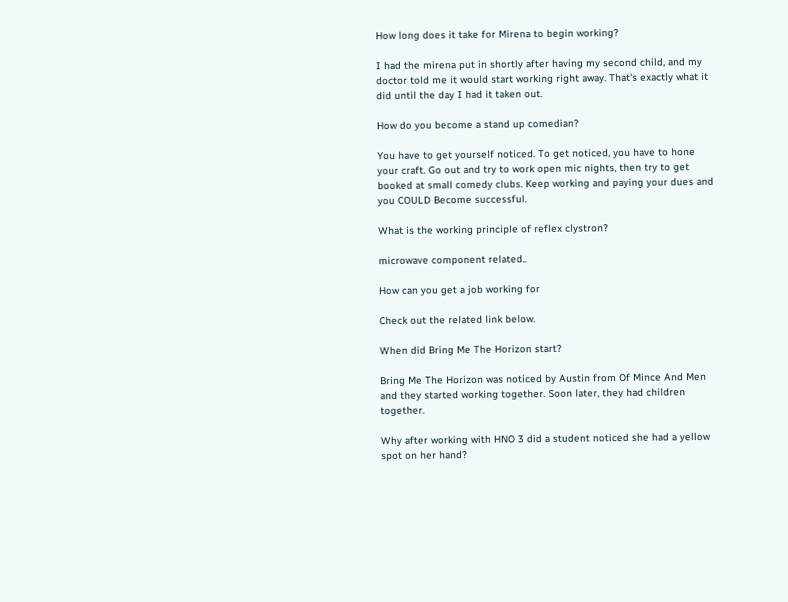How long does it take for Mirena to begin working?

I had the mirena put in shortly after having my second child, and my doctor told me it would start working right away. That's exactly what it did until the day I had it taken out.

How do you become a stand up comedian?

You have to get yourself noticed. To get noticed, you have to hone your craft. Go out and try to work open mic nights, then try to get booked at small comedy clubs. Keep working and paying your dues and you COULD Become successful.

What is the working principle of reflex clystron?

microwave component related..

How can you get a job working for

Check out the related link below.

When did Bring Me The Horizon start?

Bring Me The Horizon was noticed by Austin from Of Mince And Men and they started working together. Soon later, they had children together.

Why after working with HNO 3 did a student noticed she had a yellow spot on her hand?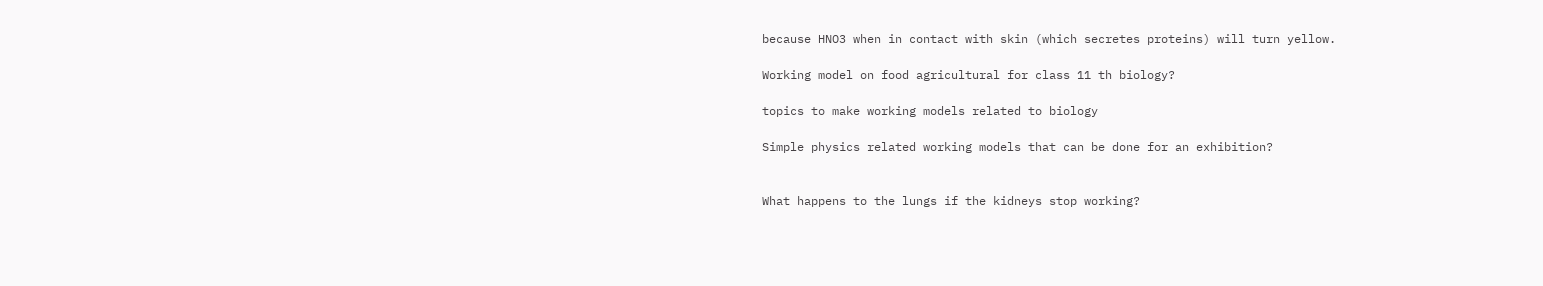because HNO3 when in contact with skin (which secretes proteins) will turn yellow.

Working model on food agricultural for class 11 th biology?

topics to make working models related to biology

Simple physics related working models that can be done for an exhibition?


What happens to the lungs if the kidneys stop working?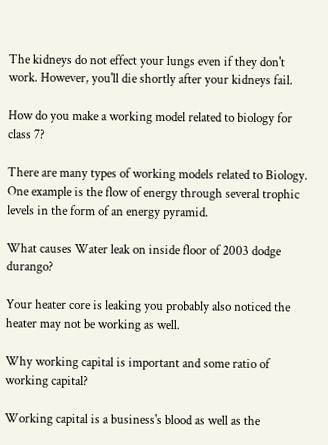The kidneys do not effect your lungs even if they don't work. However, you'll die shortly after your kidneys fail.

How do you make a working model related to biology for class 7?

There are many types of working models related to Biology. One example is the flow of energy through several trophic levels in the form of an energy pyramid.

What causes Water leak on inside floor of 2003 dodge durango?

Your heater core is leaking you probably also noticed the heater may not be working as well.

Why working capital is important and some ratio of working capital?

Working capital is a business's blood as well as the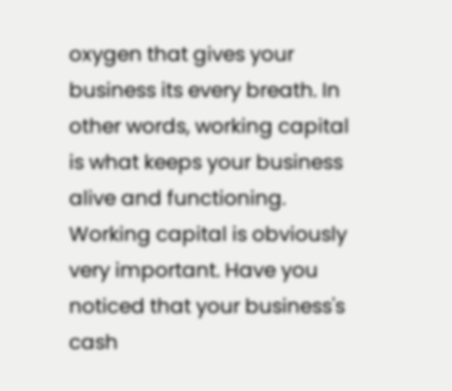oxygen that gives your business its every breath. In other words, working capital is what keeps your business alive and functioning. Working capital is obviously very important. Have you noticed that your business's cash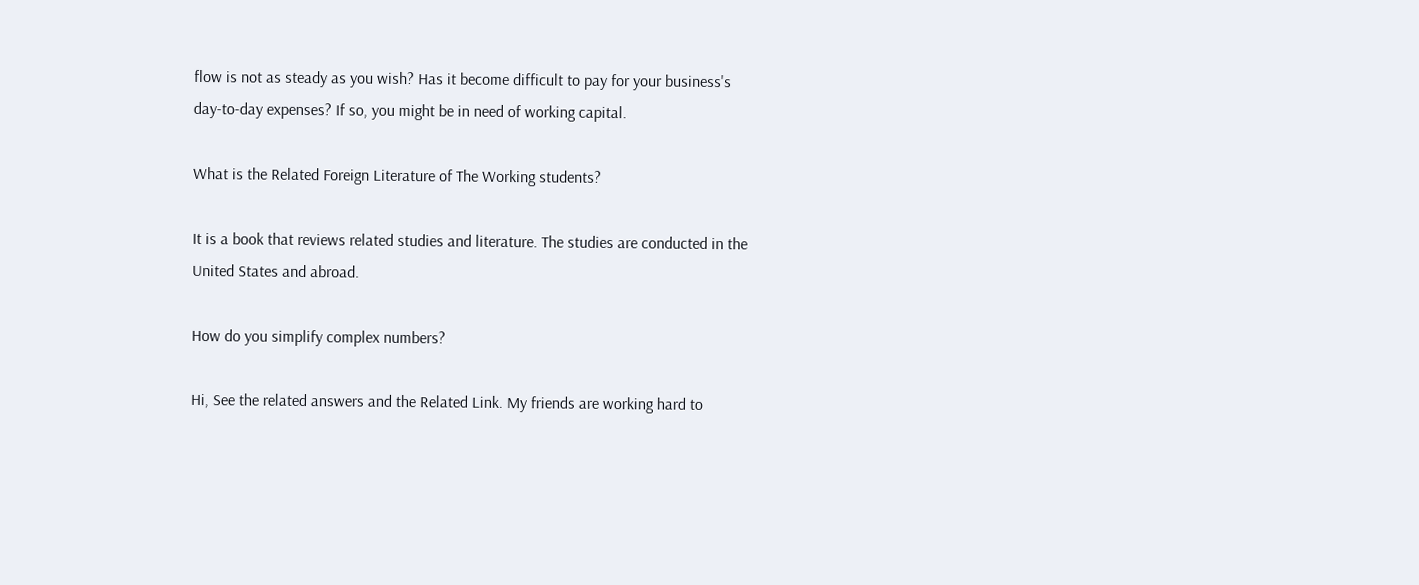flow is not as steady as you wish? Has it become difficult to pay for your business's day-to-day expenses? If so, you might be in need of working capital.

What is the Related Foreign Literature of The Working students?

It is a book that reviews related studies and literature. The studies are conducted in the United States and abroad.

How do you simplify complex numbers?

Hi, See the related answers and the Related Link. My friends are working hard to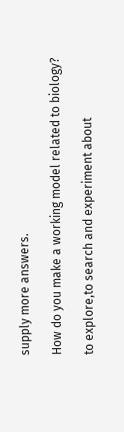supply more answers.

How do you make a working model related to biology?

to explore,to search and experiment about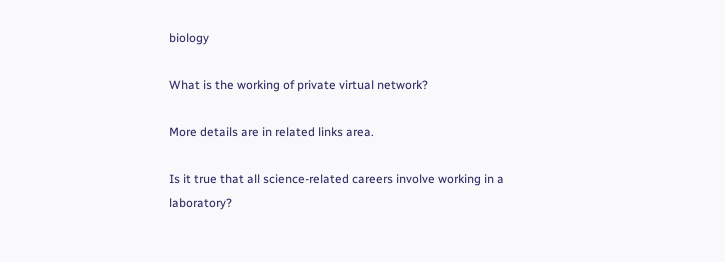biology

What is the working of private virtual network?

More details are in related links area.

Is it true that all science-related careers involve working in a laboratory?